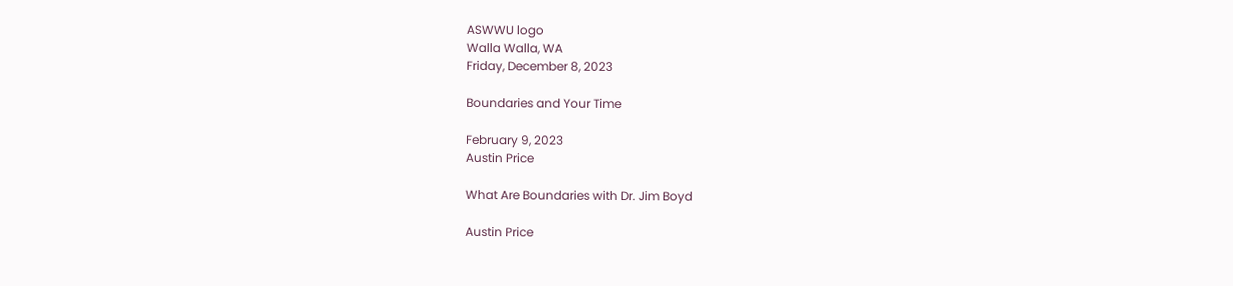ASWWU logo
Walla Walla, WA
Friday, December 8, 2023

Boundaries and Your Time

February 9, 2023
Austin Price

What Are Boundaries with Dr. Jim Boyd

Austin Price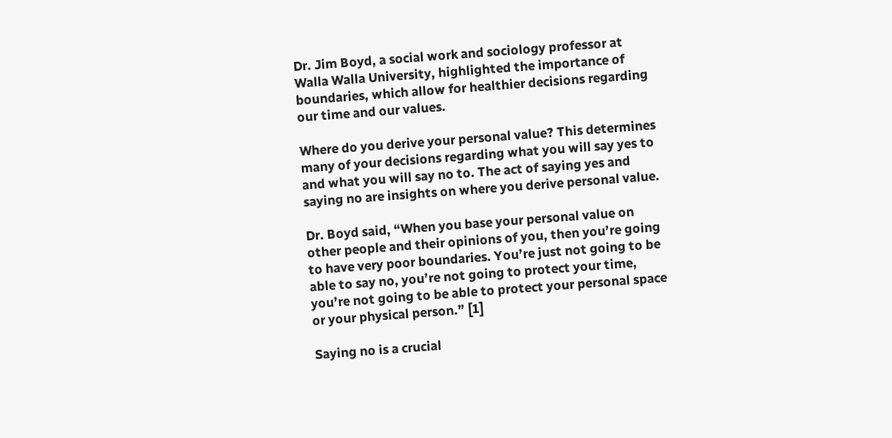Dr. Jim Boyd, a social work and sociology professor at Walla Walla University, highlighted the importance of boundaries, which allow for healthier decisions regarding our time and our values.

Where do you derive your personal value? This determines many of your decisions regarding what you will say yes to and what you will say no to. The act of saying yes and saying no are insights on where you derive personal value.

Dr. Boyd said, “When you base your personal value on other people and their opinions of you, then you’re going to have very poor boundaries. You’re just not going to be able to say no, you’re not going to protect your time, you’re not going to be able to protect your personal space or your physical person.” [1]

Saying no is a crucial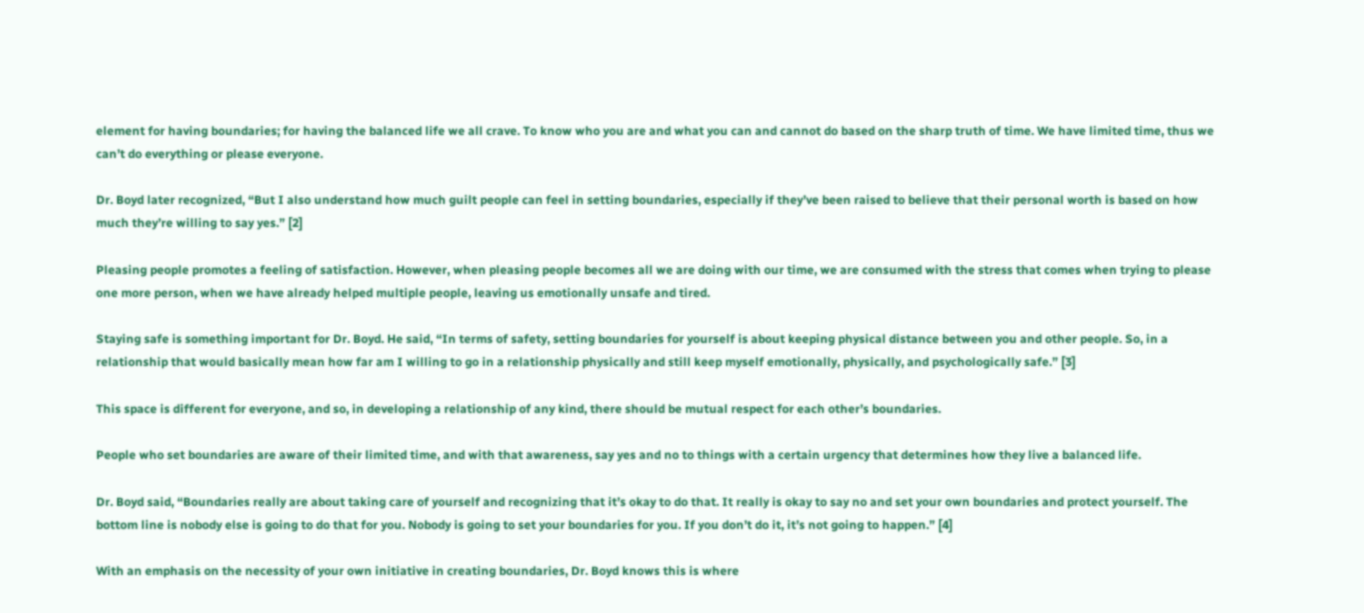element for having boundaries; for having the balanced life we all crave. To know who you are and what you can and cannot do based on the sharp truth of time. We have limited time, thus we can’t do everything or please everyone.

Dr. Boyd later recognized, “But I also understand how much guilt people can feel in setting boundaries, especially if they’ve been raised to believe that their personal worth is based on how much they’re willing to say yes.” [2]

Pleasing people promotes a feeling of satisfaction. However, when pleasing people becomes all we are doing with our time, we are consumed with the stress that comes when trying to please one more person, when we have already helped multiple people, leaving us emotionally unsafe and tired.

Staying safe is something important for Dr. Boyd. He said, “In terms of safety, setting boundaries for yourself is about keeping physical distance between you and other people. So, in a relationship that would basically mean how far am I willing to go in a relationship physically and still keep myself emotionally, physically, and psychologically safe.” [3]

This space is different for everyone, and so, in developing a relationship of any kind, there should be mutual respect for each other’s boundaries.

People who set boundaries are aware of their limited time, and with that awareness, say yes and no to things with a certain urgency that determines how they live a balanced life.

Dr. Boyd said, “Boundaries really are about taking care of yourself and recognizing that it’s okay to do that. It really is okay to say no and set your own boundaries and protect yourself. The bottom line is nobody else is going to do that for you. Nobody is going to set your boundaries for you. If you don’t do it, it’s not going to happen.” [4]

With an emphasis on the necessity of your own initiative in creating boundaries, Dr. Boyd knows this is where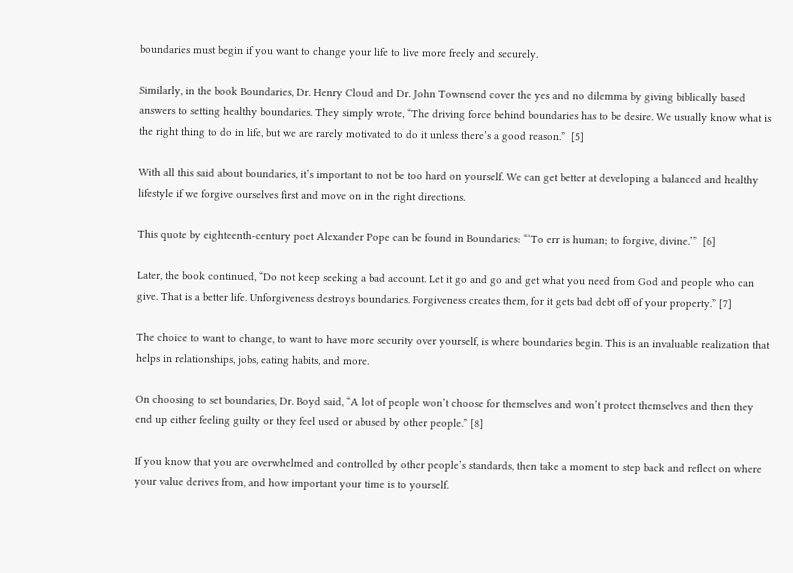boundaries must begin if you want to change your life to live more freely and securely.

Similarly, in the book Boundaries, Dr. Henry Cloud and Dr. John Townsend cover the yes and no dilemma by giving biblically based answers to setting healthy boundaries. They simply wrote, “The driving force behind boundaries has to be desire. We usually know what is the right thing to do in life, but we are rarely motivated to do it unless there’s a good reason.”  [5]

With all this said about boundaries, it’s important to not be too hard on yourself. We can get better at developing a balanced and healthy lifestyle if we forgive ourselves first and move on in the right directions.

This quote by eighteenth-century poet Alexander Pope can be found in Boundaries: “‘To err is human; to forgive, divine.’”  [6]

Later, the book continued, “Do not keep seeking a bad account. Let it go and go and get what you need from God and people who can give. That is a better life. Unforgiveness destroys boundaries. Forgiveness creates them, for it gets bad debt off of your property.” [7]

The choice to want to change, to want to have more security over yourself, is where boundaries begin. This is an invaluable realization that helps in relationships, jobs, eating habits, and more.

On choosing to set boundaries, Dr. Boyd said, “A lot of people won’t choose for themselves and won’t protect themselves and then they end up either feeling guilty or they feel used or abused by other people.” [8]

If you know that you are overwhelmed and controlled by other people’s standards, then take a moment to step back and reflect on where your value derives from, and how important your time is to yourself.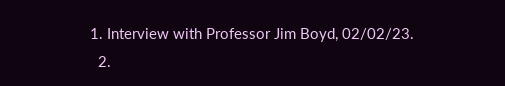1. Interview with Professor Jim Boyd, 02/02/23.
  2.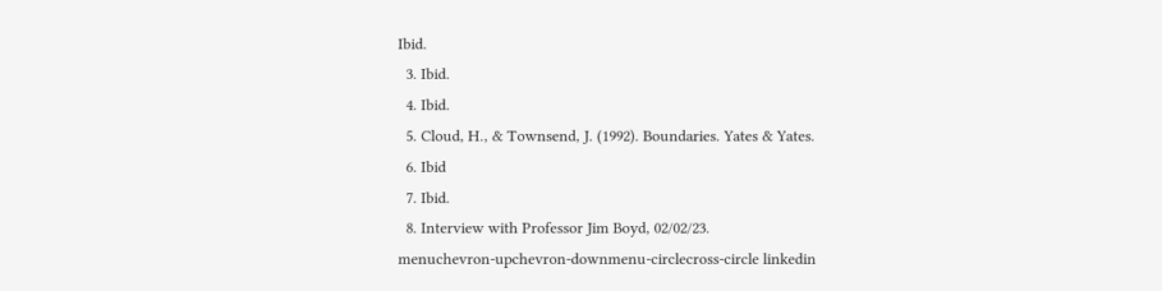Ibid.
  3. Ibid.
  4. Ibid.
  5. Cloud, H., & Townsend, J. (1992). Boundaries. Yates & Yates.
  6. Ibid
  7. Ibid.
  8. Interview with Professor Jim Boyd, 02/02/23.
menuchevron-upchevron-downmenu-circlecross-circle linkedin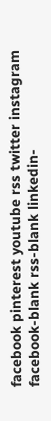facebook pinterest youtube rss twitter instagram facebook-blank rss-blank linkedin-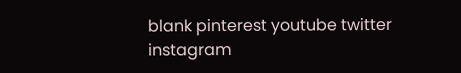blank pinterest youtube twitter instagram